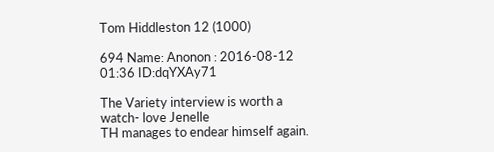Tom Hiddleston 12 (1000)

694 Name: Anonon : 2016-08-12 01:36 ID:dqYXAy71

The Variety interview is worth a watch- love Jenelle
TH manages to endear himself again.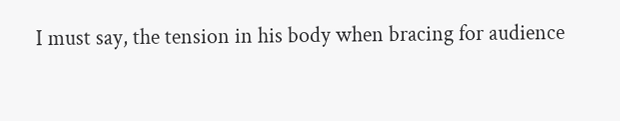I must say, the tension in his body when bracing for audience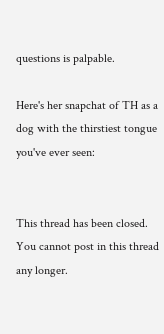questions is palpable.

Here's her snapchat of TH as a dog with the thirstiest tongue you've ever seen:


This thread has been closed. You cannot post in this thread any longer.